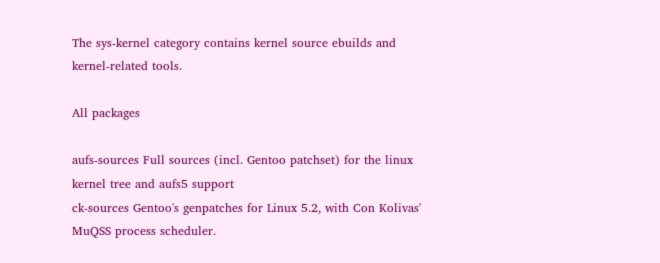The sys-kernel category contains kernel source ebuilds and kernel-related tools.

All packages

aufs-sources Full sources (incl. Gentoo patchset) for the linux kernel tree and aufs5 support
ck-sources Gentoo's genpatches for Linux 5.2, with Con Kolivas' MuQSS process scheduler.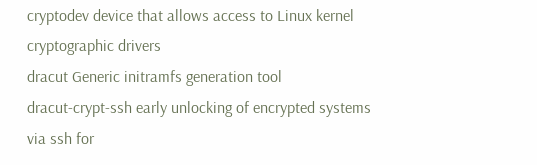cryptodev device that allows access to Linux kernel cryptographic drivers
dracut Generic initramfs generation tool
dracut-crypt-ssh early unlocking of encrypted systems via ssh for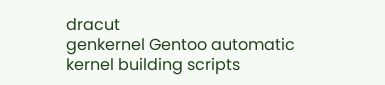dracut
genkernel Gentoo automatic kernel building scripts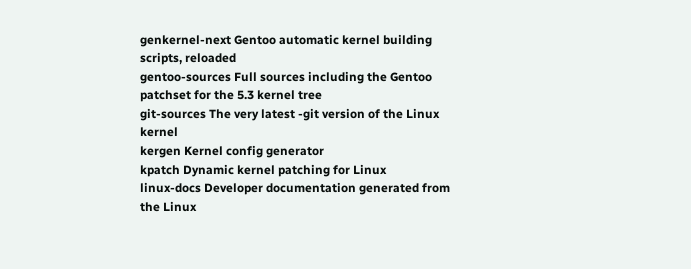genkernel-next Gentoo automatic kernel building scripts, reloaded
gentoo-sources Full sources including the Gentoo patchset for the 5.3 kernel tree
git-sources The very latest -git version of the Linux kernel
kergen Kernel config generator
kpatch Dynamic kernel patching for Linux
linux-docs Developer documentation generated from the Linux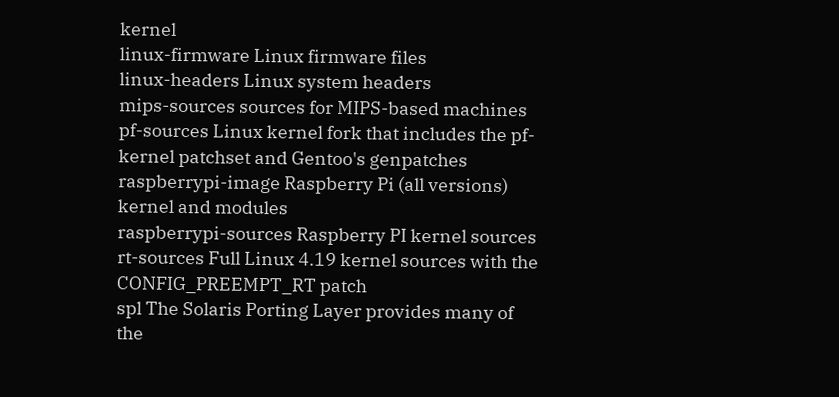kernel
linux-firmware Linux firmware files
linux-headers Linux system headers
mips-sources sources for MIPS-based machines
pf-sources Linux kernel fork that includes the pf-kernel patchset and Gentoo's genpatches
raspberrypi-image Raspberry Pi (all versions) kernel and modules
raspberrypi-sources Raspberry PI kernel sources
rt-sources Full Linux 4.19 kernel sources with the CONFIG_PREEMPT_RT patch
spl The Solaris Porting Layer provides many of the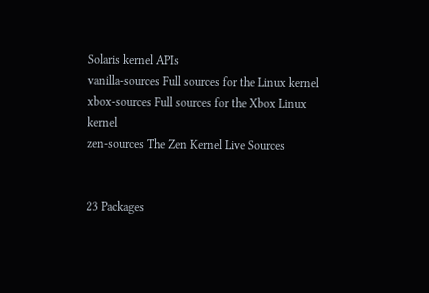Solaris kernel APIs
vanilla-sources Full sources for the Linux kernel
xbox-sources Full sources for the Xbox Linux kernel
zen-sources The Zen Kernel Live Sources


23 Packages